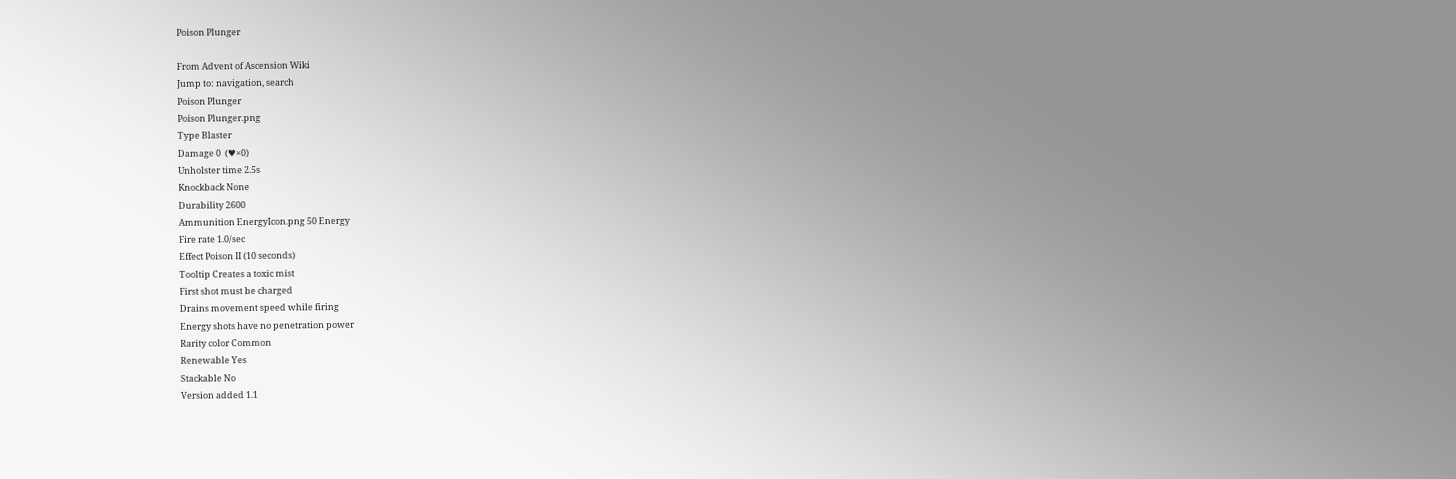Poison Plunger

From Advent of Ascension Wiki
Jump to: navigation, search
Poison Plunger
Poison Plunger.png
Type Blaster
Damage 0  (♥×0)
Unholster time 2.5s
Knockback None
Durability 2600
Ammunition EnergyIcon.png 50 Energy
Fire rate 1.0/sec
Effect Poison II (10 seconds)
Tooltip Creates a toxic mist
First shot must be charged
Drains movement speed while firing
Energy shots have no penetration power
Rarity color Common
Renewable Yes
Stackable No
Version added 1.1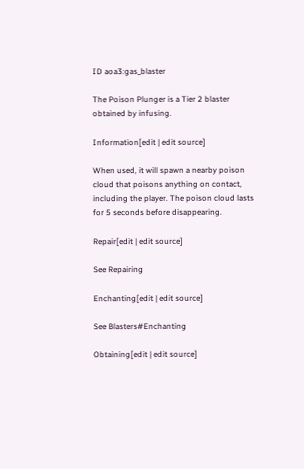ID aoa3:gas_blaster

The Poison Plunger is a Tier 2 blaster obtained by infusing.

Information[edit | edit source]

When used, it will spawn a nearby poison cloud that poisons anything on contact, including the player. The poison cloud lasts for 5 seconds before disappearing.

Repair[edit | edit source]

See Repairing

Enchanting[edit | edit source]

See Blasters#Enchanting

Obtaining[edit | edit source]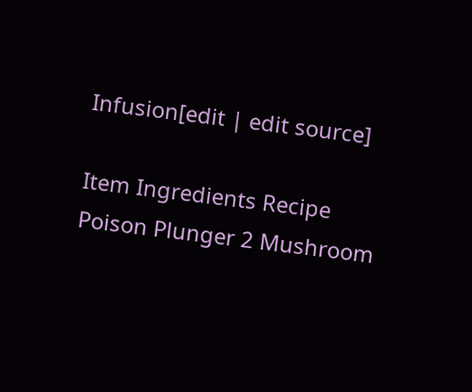Infusion[edit | edit source]

Item Ingredients Recipe
Poison Plunger 2 Mushroom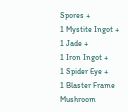Spores +
1 Mystite Ingot +
1 Jade +
1 Iron Ingot +
1 Spider Eye +
1 Blaster Frame
Mushroom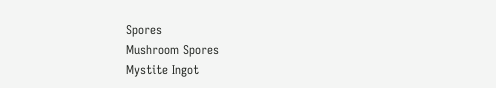Spores
Mushroom Spores
Mystite Ingot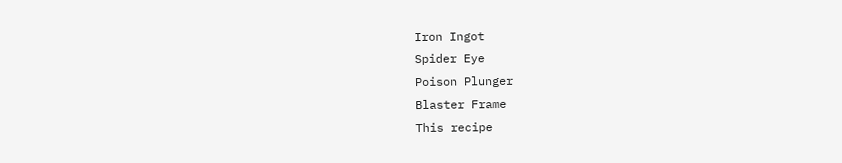Iron Ingot
Spider Eye
Poison Plunger
Blaster Frame
This recipe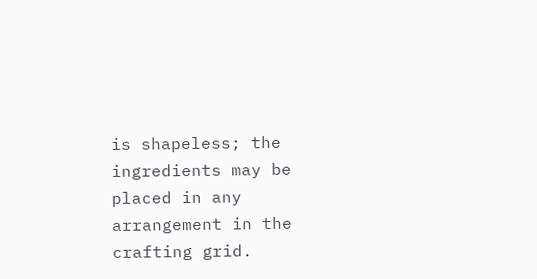is shapeless; the ingredients may be placed in any arrangement in the crafting grid.